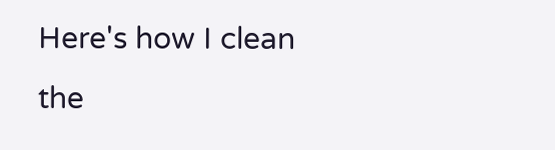Here's how I clean the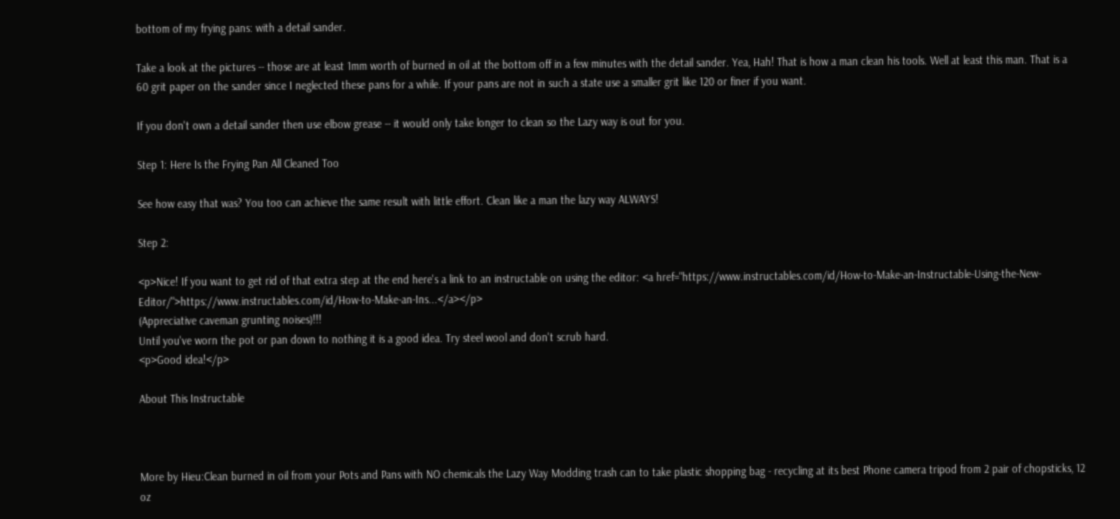bottom of my frying pans: with a detail sander.

Take a look at the pictures -- those are at least 1mm worth of burned in oil at the bottom off in a few minutes with the detail sander. Yea, Hah! That is how a man clean his tools. Well at least this man. That is a 60 grit paper on the sander since I neglected these pans for a while. If your pans are not in such a state use a smaller grit like 120 or finer if you want.

If you don't own a detail sander then use elbow grease -- it would only take longer to clean so the Lazy way is out for you.

Step 1: Here Is the Frying Pan All Cleaned Too

See how easy that was? You too can achieve the same result with little effort. Clean like a man the lazy way ALWAYS!

Step 2:

<p>Nice! If you want to get rid of that extra step at the end here's a link to an instructable on using the editor: <a href="https://www.instructables.com/id/How-to-Make-an-Instructable-Using-the-New-Editor/">https://www.instructables.com/id/How-to-Make-an-Ins...</a></p>
(Appreciative caveman grunting noises)!!!
Until you've worn the pot or pan down to nothing it is a good idea. Try steel wool and don't scrub hard.
<p>Good idea!</p>

About This Instructable



More by Hieu:Clean burned in oil from your Pots and Pans with NO chemicals the Lazy Way Modding trash can to take plastic shopping bag - recycling at its best Phone camera tripod from 2 pair of chopsticks, 12 oz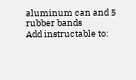aluminum can and 5 rubber bands
Add instructable to: